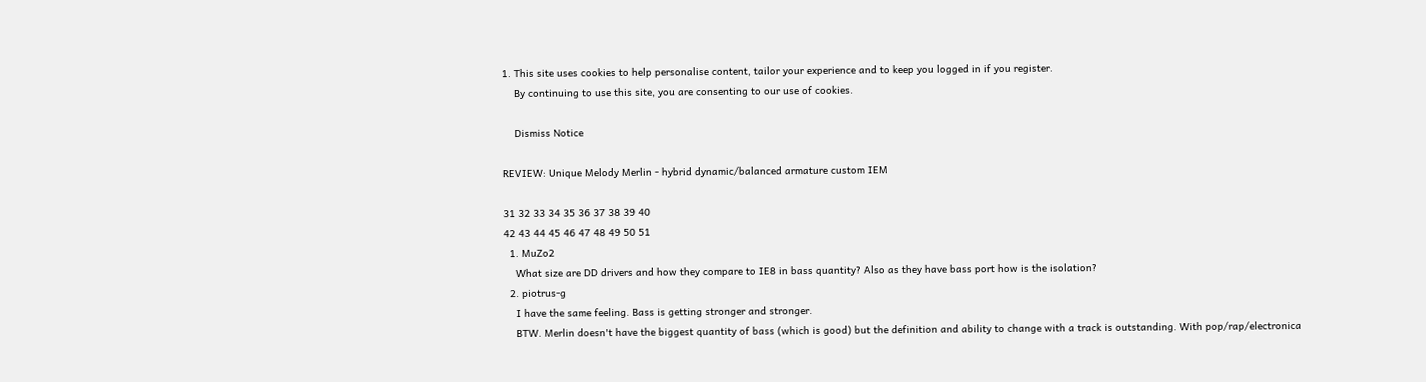1. This site uses cookies to help personalise content, tailor your experience and to keep you logged in if you register.
    By continuing to use this site, you are consenting to our use of cookies.

    Dismiss Notice

REVIEW: Unique Melody Merlin - hybrid dynamic/balanced armature custom IEM

31 32 33 34 35 36 37 38 39 40
42 43 44 45 46 47 48 49 50 51
  1. MuZo2
    What size are DD drivers and how they compare to IE8 in bass quantity? Also as they have bass port how is the isolation?
  2. piotrus-g
    I have the same feeling. Bass is getting stronger and stronger.
    BTW. Merlin doesn't have the biggest quantity of bass (which is good) but the definition and ability to change with a track is outstanding. With pop/rap/electronica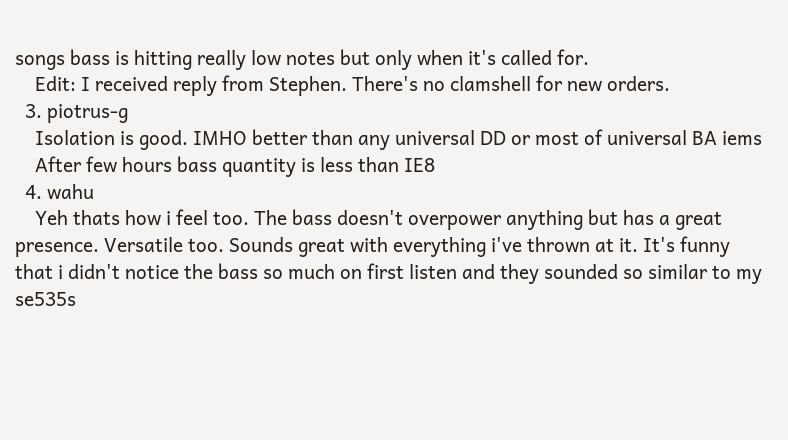songs bass is hitting really low notes but only when it's called for.
    Edit: I received reply from Stephen. There's no clamshell for new orders.
  3. piotrus-g
    Isolation is good. IMHO better than any universal DD or most of universal BA iems
    After few hours bass quantity is less than IE8
  4. wahu
    Yeh thats how i feel too. The bass doesn't overpower anything but has a great presence. Versatile too. Sounds great with everything i've thrown at it. It's funny that i didn't notice the bass so much on first listen and they sounded so similar to my se535s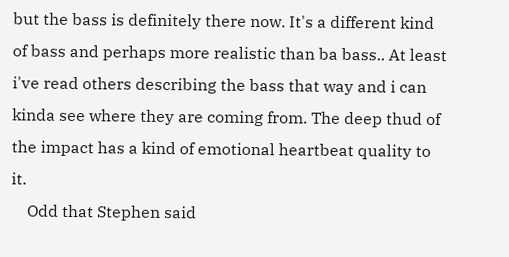but the bass is definitely there now. It's a different kind of bass and perhaps more realistic than ba bass.. At least i've read others describing the bass that way and i can kinda see where they are coming from. The deep thud of the impact has a kind of emotional heartbeat quality to it.
    Odd that Stephen said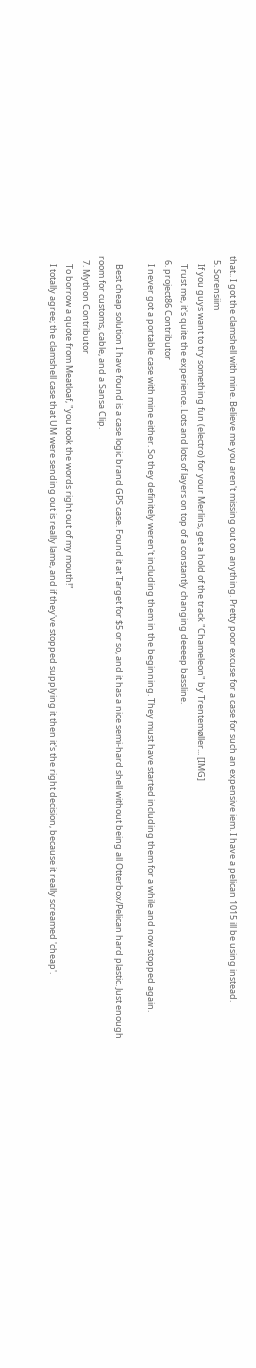that.. I got the clamshell with mine. Believe me you aren't missing out on anything. Pretty poor excuse for a case for such an expensive iem. I have a pelican 1015 ill be using instead.
  5. Sorensiim
    If you guys want to try something fun (electro) for your Merlins, get a hold of the track "Chameleon" by Trentemøller... [IMG]
    Trust me, it's quite the experience. Lots and lots of layers on top of a constantly changing deeeep bassline.
  6. project86 Contributor
    I never got a portable case with mine either. So they definitely weren't including them in the beginning. They must have started including them for a while and now stopped again.

    Best cheap solution I have found is a case logic brand GPS case. Found it at Target for $5 or so, and it has a nice semi-hard shell without being all Otterbox/Pelican hard plastic. Just enough room for customs, cable, and a Sansa Clip.
  7. Mython Contributor
    To borrow a quote from Meatloaf, "you took the words right out of my mouth!"
    I totally agree; the clamshell case that UM were sending out is really lame, and if they've stopped supplying it then it's the right decision, because it really screamed 'cheap'.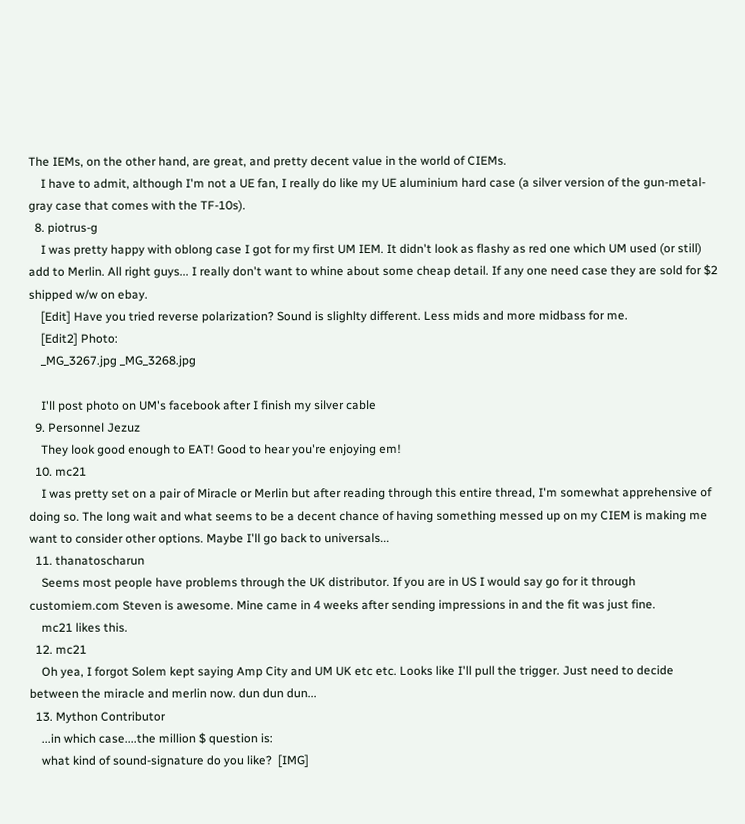The IEMs, on the other hand, are great, and pretty decent value in the world of CIEMs.
    I have to admit, although I'm not a UE fan, I really do like my UE aluminium hard case (a silver version of the gun-metal-gray case that comes with the TF-10s).
  8. piotrus-g
    I was pretty happy with oblong case I got for my first UM IEM. It didn't look as flashy as red one which UM used (or still) add to Merlin. All right guys... I really don't want to whine about some cheap detail. If any one need case they are sold for $2 shipped w/w on ebay.
    [Edit] Have you tried reverse polarization? Sound is slighlty different. Less mids and more midbass for me.
    [Edit2] Photo:
    _MG_3267.jpg _MG_3268.jpg

    I'll post photo on UM's facebook after I finish my silver cable
  9. Personnel Jezuz
    They look good enough to EAT! Good to hear you're enjoying em!
  10. mc21
    I was pretty set on a pair of Miracle or Merlin but after reading through this entire thread, I'm somewhat apprehensive of doing so. The long wait and what seems to be a decent chance of having something messed up on my CIEM is making me want to consider other options. Maybe I'll go back to universals...
  11. thanatoscharun
    Seems most people have problems through the UK distributor. If you are in US I would say go for it through customiem.com Steven is awesome. Mine came in 4 weeks after sending impressions in and the fit was just fine.
    mc21 likes this.
  12. mc21
    Oh yea, I forgot Solem kept saying Amp City and UM UK etc etc. Looks like I'll pull the trigger. Just need to decide between the miracle and merlin now. dun dun dun...
  13. Mython Contributor
    ...in which case....the million $ question is:
    what kind of sound-signature do you like?  [IMG]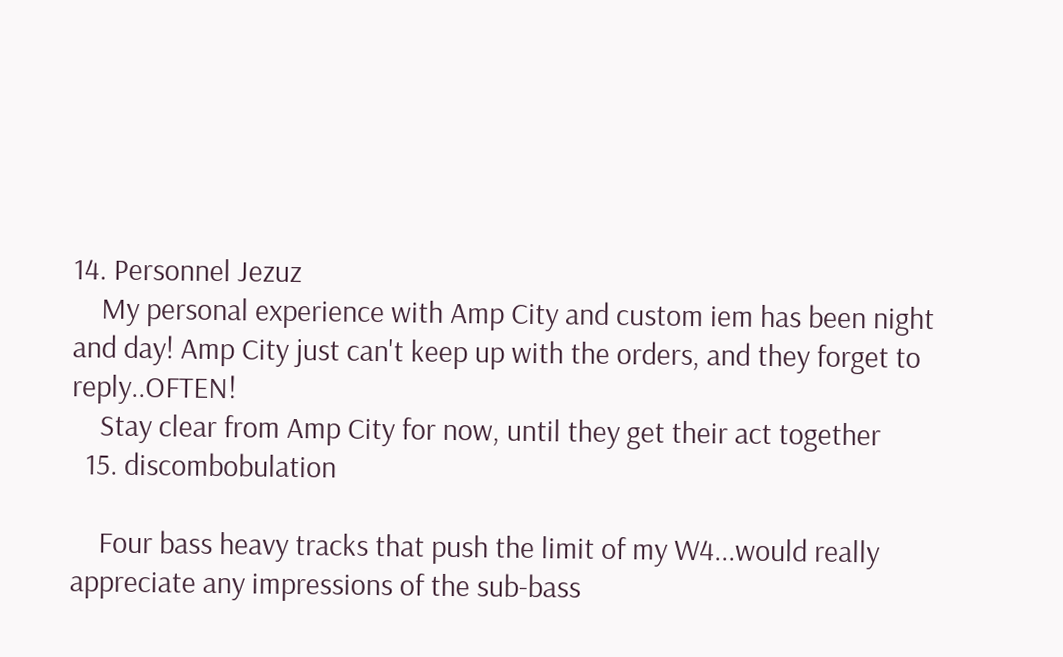14. Personnel Jezuz
    My personal experience with Amp City and custom iem has been night and day! Amp City just can't keep up with the orders, and they forget to reply..OFTEN!
    Stay clear from Amp City for now, until they get their act together
  15. discombobulation

    Four bass heavy tracks that push the limit of my W4...would really appreciate any impressions of the sub-bass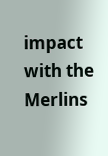impact with the Merlins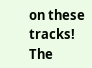on these tracks! The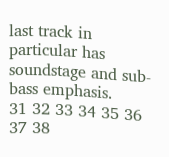last track in particular has soundstage and sub-bass emphasis.
31 32 33 34 35 36 37 38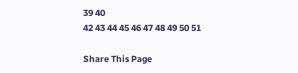39 40
42 43 44 45 46 47 48 49 50 51

Share This Page